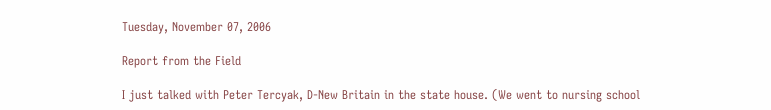Tuesday, November 07, 2006

Report from the Field

I just talked with Peter Tercyak, D-New Britain in the state house. (We went to nursing school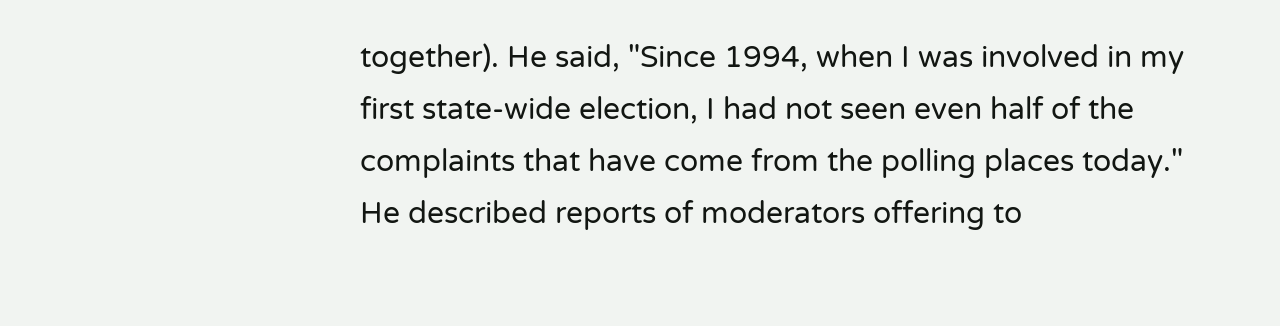together). He said, "Since 1994, when I was involved in my first state-wide election, I had not seen even half of the complaints that have come from the polling places today." He described reports of moderators offering to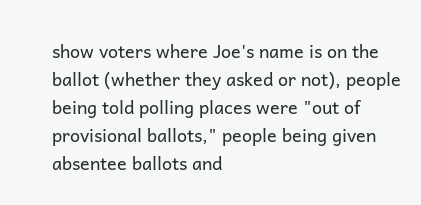show voters where Joe's name is on the ballot (whether they asked or not), people being told polling places were "out of provisional ballots," people being given absentee ballots and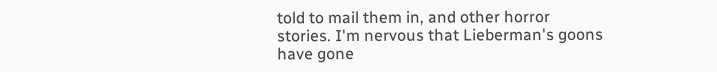told to mail them in, and other horror stories. I'm nervous that Lieberman's goons have gone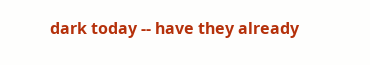dark today -- have they already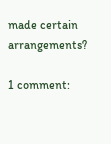made certain arrangements?

1 comment: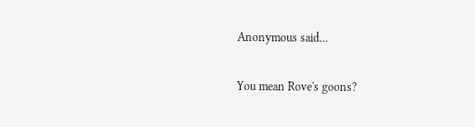Anonymous said...

You mean Rove's goons?